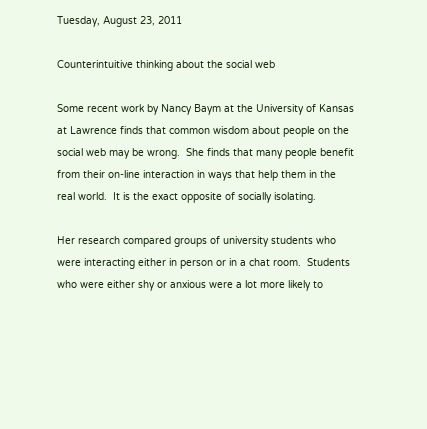Tuesday, August 23, 2011

Counterintuitive thinking about the social web

Some recent work by Nancy Baym at the University of Kansas at Lawrence finds that common wisdom about people on the social web may be wrong.  She finds that many people benefit from their on-line interaction in ways that help them in the real world.  It is the exact opposite of socially isolating.

Her research compared groups of university students who were interacting either in person or in a chat room.  Students who were either shy or anxious were a lot more likely to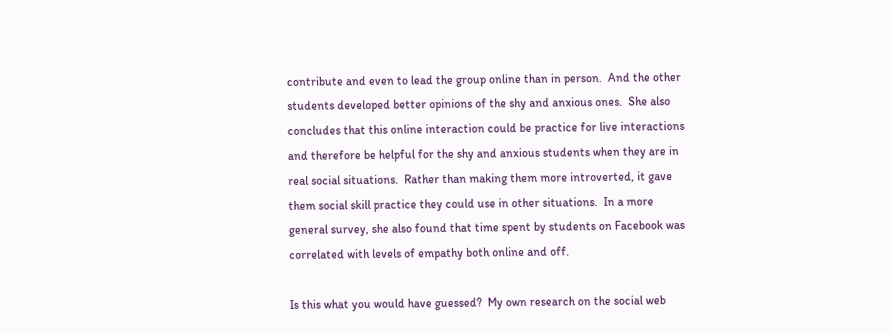contribute and even to lead the group online than in person.  And the other students developed better opinions of the shy and anxious ones.  She also concludes that this online interaction could be practice for live interactions and therefore be helpful for the shy and anxious students when they are in real social situations.  Rather than making them more introverted, it gave them social skill practice they could use in other situations.  In a more general survey, she also found that time spent by students on Facebook was correlated with levels of empathy both online and off.

Is this what you would have guessed?  My own research on the social web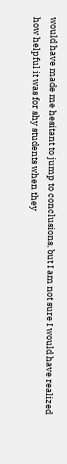would have made me hesitant to jump to conclusions, but I am not sure I would have realized how helpful it was for shy students when they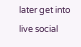later get into live social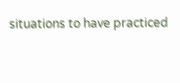situations to have practiced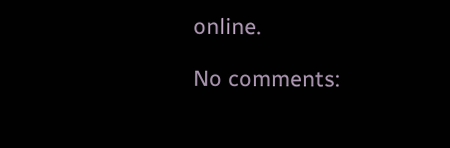online.

No comments: